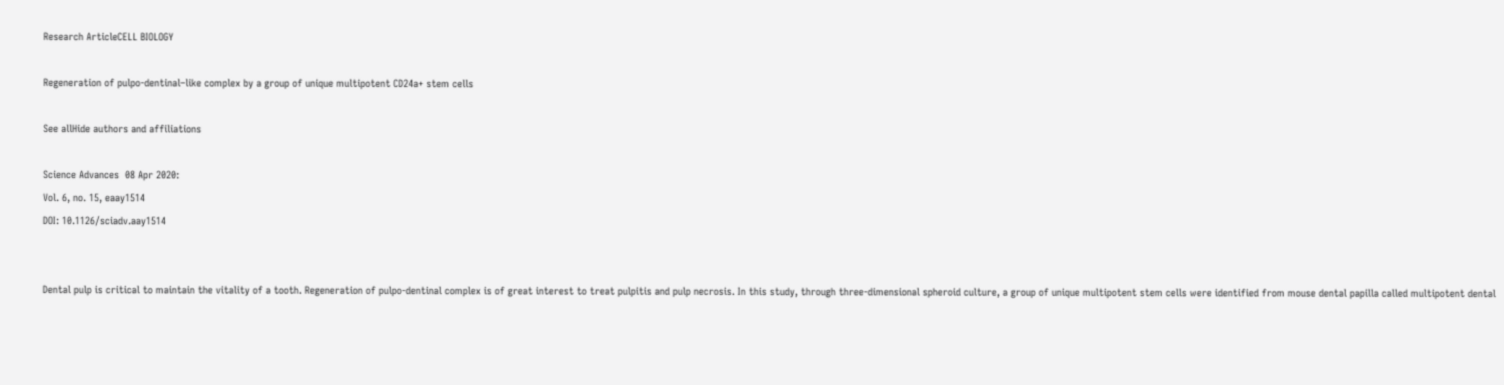Research ArticleCELL BIOLOGY

Regeneration of pulpo-dentinal–like complex by a group of unique multipotent CD24a+ stem cells

See allHide authors and affiliations

Science Advances  08 Apr 2020:
Vol. 6, no. 15, eaay1514
DOI: 10.1126/sciadv.aay1514


Dental pulp is critical to maintain the vitality of a tooth. Regeneration of pulpo-dentinal complex is of great interest to treat pulpitis and pulp necrosis. In this study, through three-dimensional spheroid culture, a group of unique multipotent stem cells were identified from mouse dental papilla called multipotent dental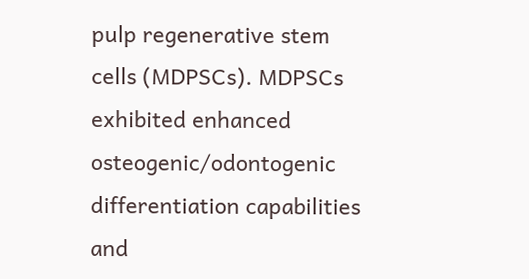pulp regenerative stem cells (MDPSCs). MDPSCs exhibited enhanced osteogenic/odontogenic differentiation capabilities and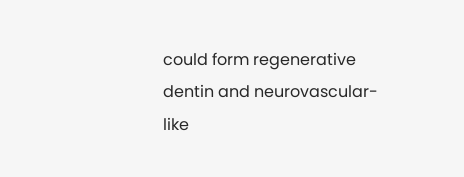could form regenerative dentin and neurovascular-like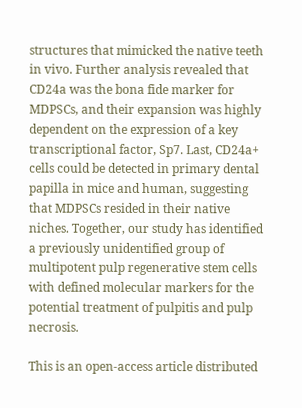structures that mimicked the native teeth in vivo. Further analysis revealed that CD24a was the bona fide marker for MDPSCs, and their expansion was highly dependent on the expression of a key transcriptional factor, Sp7. Last, CD24a+ cells could be detected in primary dental papilla in mice and human, suggesting that MDPSCs resided in their native niches. Together, our study has identified a previously unidentified group of multipotent pulp regenerative stem cells with defined molecular markers for the potential treatment of pulpitis and pulp necrosis.

This is an open-access article distributed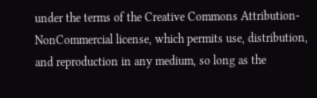under the terms of the Creative Commons Attribution-NonCommercial license, which permits use, distribution, and reproduction in any medium, so long as the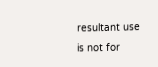resultant use is not for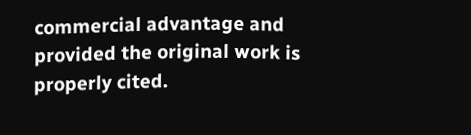commercial advantage and provided the original work is properly cited.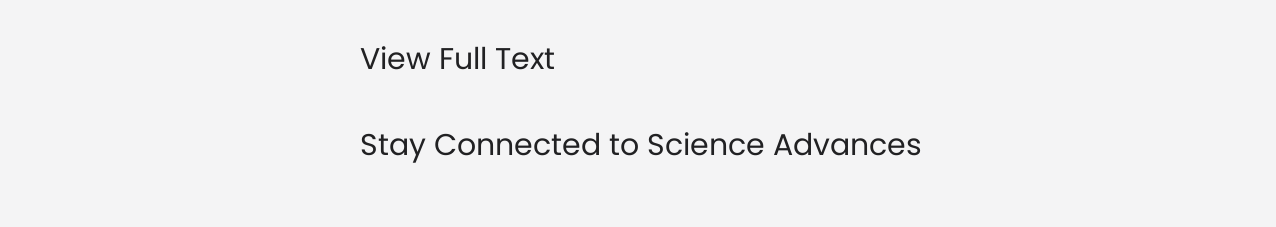View Full Text

Stay Connected to Science Advances